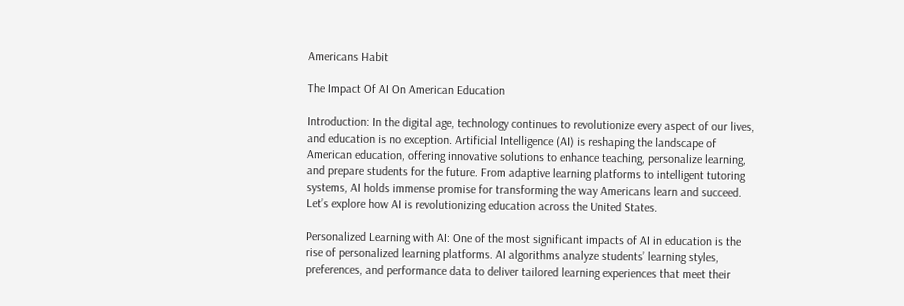Americans Habit

The Impact Of AI On American Education

Introduction: In the digital age, technology continues to revolutionize every aspect of our lives, and education is no exception. Artificial Intelligence (AI) is reshaping the landscape of American education, offering innovative solutions to enhance teaching, personalize learning, and prepare students for the future. From adaptive learning platforms to intelligent tutoring systems, AI holds immense promise for transforming the way Americans learn and succeed. Let’s explore how AI is revolutionizing education across the United States.

Personalized Learning with AI: One of the most significant impacts of AI in education is the rise of personalized learning platforms. AI algorithms analyze students’ learning styles, preferences, and performance data to deliver tailored learning experiences that meet their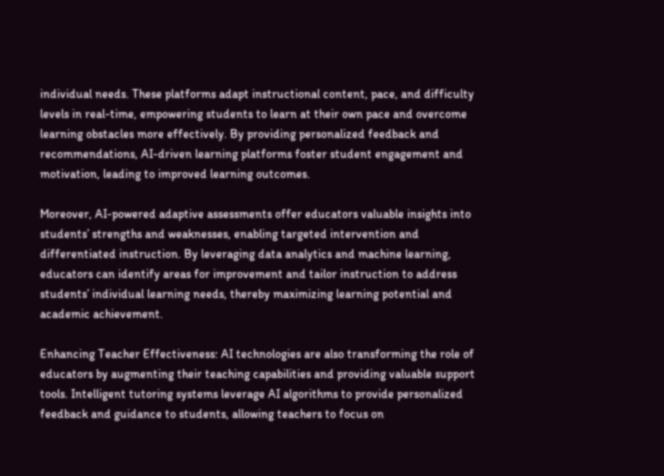individual needs. These platforms adapt instructional content, pace, and difficulty levels in real-time, empowering students to learn at their own pace and overcome learning obstacles more effectively. By providing personalized feedback and recommendations, AI-driven learning platforms foster student engagement and motivation, leading to improved learning outcomes.

Moreover, AI-powered adaptive assessments offer educators valuable insights into students’ strengths and weaknesses, enabling targeted intervention and differentiated instruction. By leveraging data analytics and machine learning, educators can identify areas for improvement and tailor instruction to address students’ individual learning needs, thereby maximizing learning potential and academic achievement.

Enhancing Teacher Effectiveness: AI technologies are also transforming the role of educators by augmenting their teaching capabilities and providing valuable support tools. Intelligent tutoring systems leverage AI algorithms to provide personalized feedback and guidance to students, allowing teachers to focus on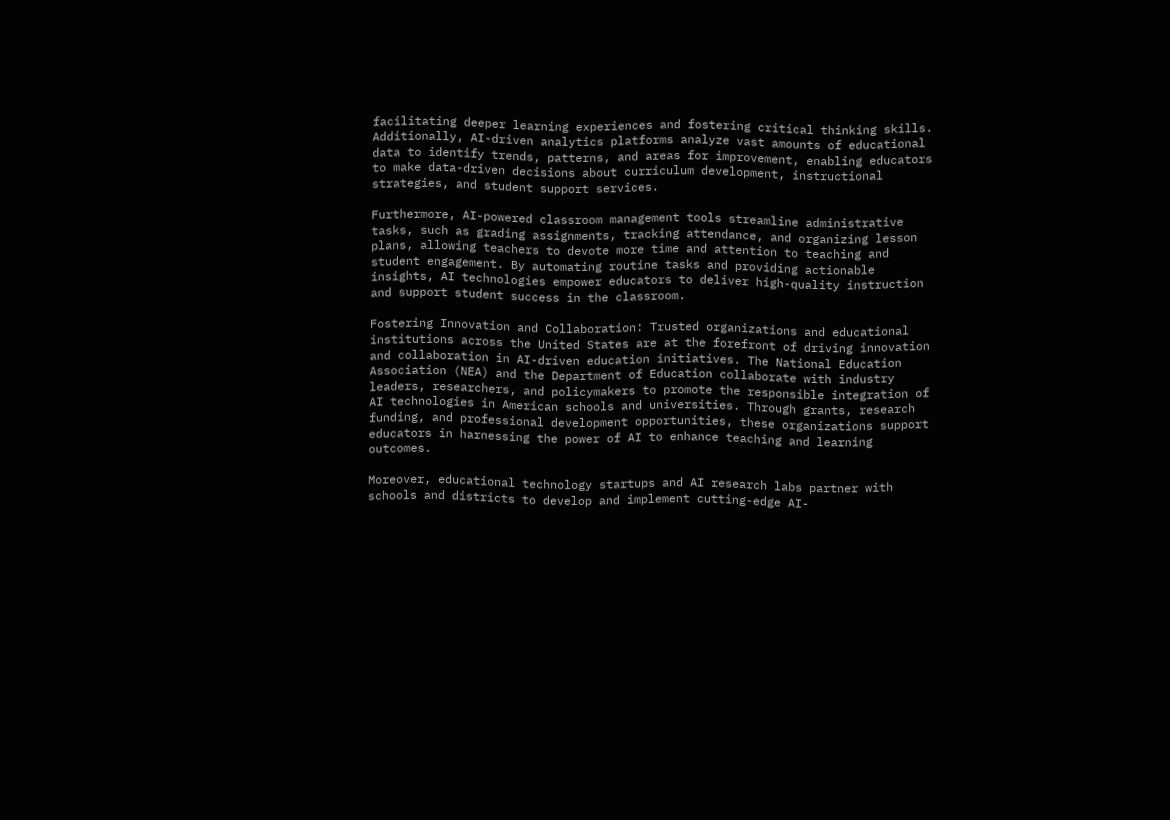facilitating deeper learning experiences and fostering critical thinking skills. Additionally, AI-driven analytics platforms analyze vast amounts of educational data to identify trends, patterns, and areas for improvement, enabling educators to make data-driven decisions about curriculum development, instructional strategies, and student support services.

Furthermore, AI-powered classroom management tools streamline administrative tasks, such as grading assignments, tracking attendance, and organizing lesson plans, allowing teachers to devote more time and attention to teaching and student engagement. By automating routine tasks and providing actionable insights, AI technologies empower educators to deliver high-quality instruction and support student success in the classroom.

Fostering Innovation and Collaboration: Trusted organizations and educational institutions across the United States are at the forefront of driving innovation and collaboration in AI-driven education initiatives. The National Education Association (NEA) and the Department of Education collaborate with industry leaders, researchers, and policymakers to promote the responsible integration of AI technologies in American schools and universities. Through grants, research funding, and professional development opportunities, these organizations support educators in harnessing the power of AI to enhance teaching and learning outcomes.

Moreover, educational technology startups and AI research labs partner with schools and districts to develop and implement cutting-edge AI-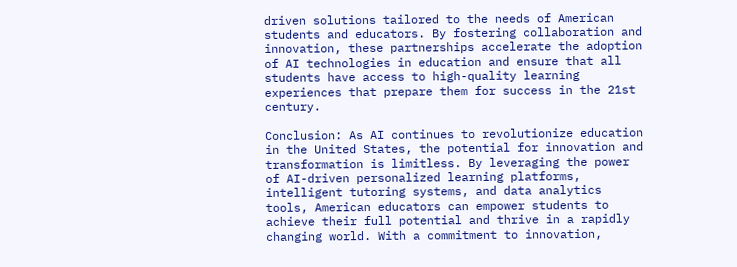driven solutions tailored to the needs of American students and educators. By fostering collaboration and innovation, these partnerships accelerate the adoption of AI technologies in education and ensure that all students have access to high-quality learning experiences that prepare them for success in the 21st century.

Conclusion: As AI continues to revolutionize education in the United States, the potential for innovation and transformation is limitless. By leveraging the power of AI-driven personalized learning platforms, intelligent tutoring systems, and data analytics tools, American educators can empower students to achieve their full potential and thrive in a rapidly changing world. With a commitment to innovation,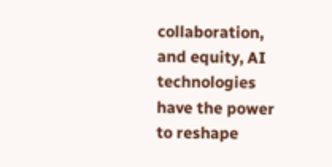collaboration, and equity, AI technologies have the power to reshape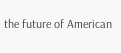the future of American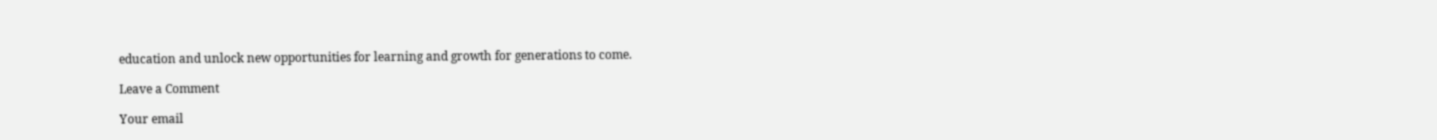education and unlock new opportunities for learning and growth for generations to come.

Leave a Comment

Your email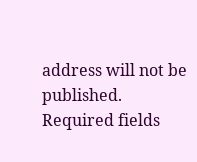address will not be published. Required fields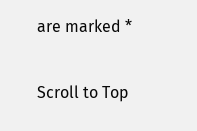are marked *

Scroll to Top